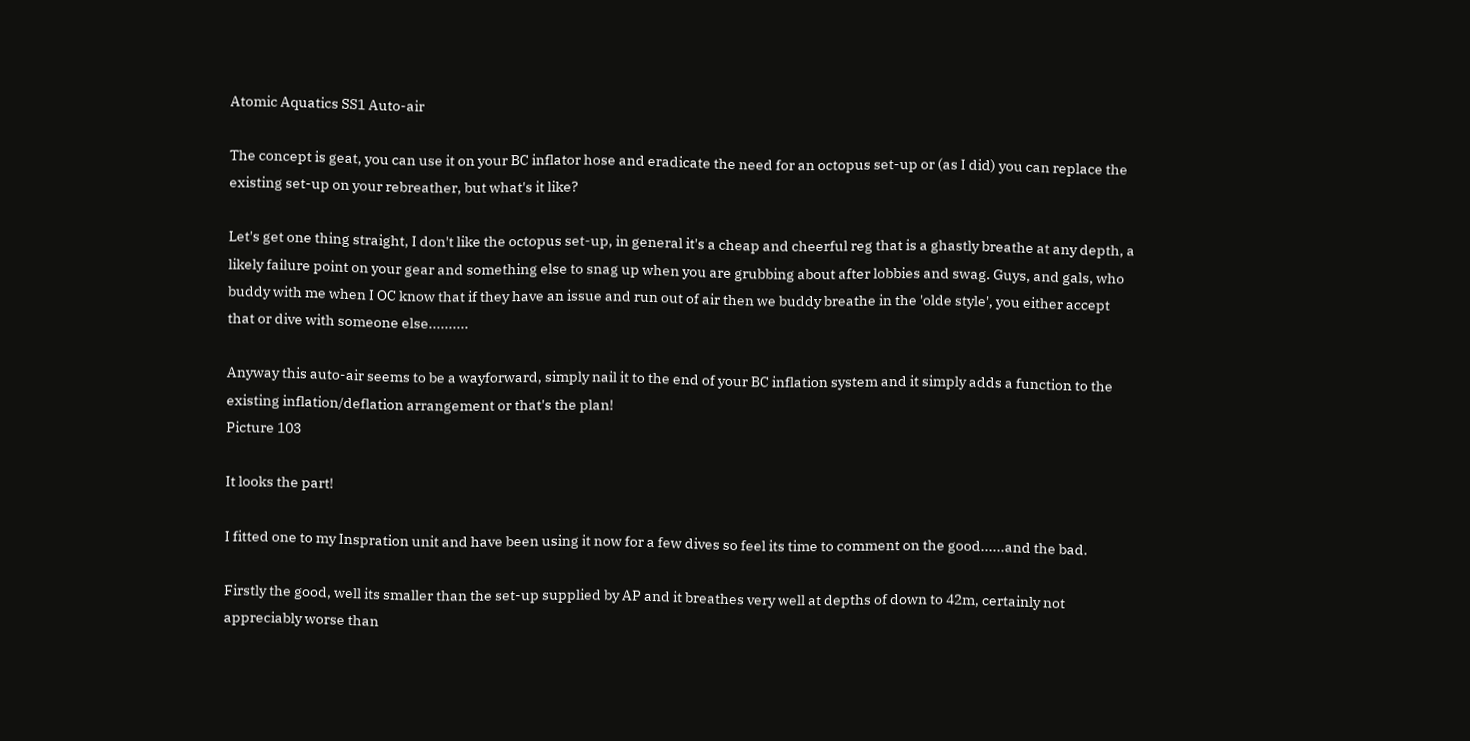Atomic Aquatics SS1 Auto-air

The concept is geat, you can use it on your BC inflator hose and eradicate the need for an octopus set-up or (as I did) you can replace the existing set-up on your rebreather, but what's it like?

Let's get one thing straight, I don't like the octopus set-up, in general it's a cheap and cheerful reg that is a ghastly breathe at any depth, a likely failure point on your gear and something else to snag up when you are grubbing about after lobbies and swag. Guys, and gals, who buddy with me when I OC know that if they have an issue and run out of air then we buddy breathe in the 'olde style', you either accept that or dive with someone else..........

Anyway this auto-air seems to be a wayforward, simply nail it to the end of your BC inflation system and it simply adds a function to the existing inflation/deflation arrangement or that's the plan!
Picture 103

It looks the part!

I fitted one to my Inspration unit and have been using it now for a few dives so feel its time to comment on the good......and the bad.

Firstly the good, well its smaller than the set-up supplied by AP and it breathes very well at depths of down to 42m, certainly not appreciably worse than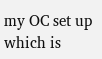my OC set up which is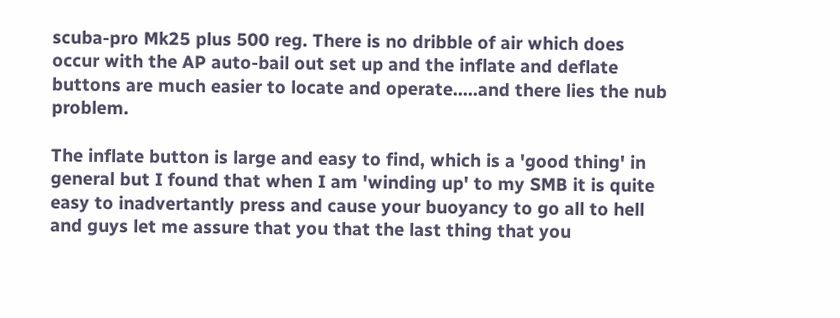scuba-pro Mk25 plus 500 reg. There is no dribble of air which does occur with the AP auto-bail out set up and the inflate and deflate buttons are much easier to locate and operate.....and there lies the nub problem.

The inflate button is large and easy to find, which is a 'good thing' in general but I found that when I am 'winding up' to my SMB it is quite easy to inadvertantly press and cause your buoyancy to go all to hell and guys let me assure that you that the last thing that you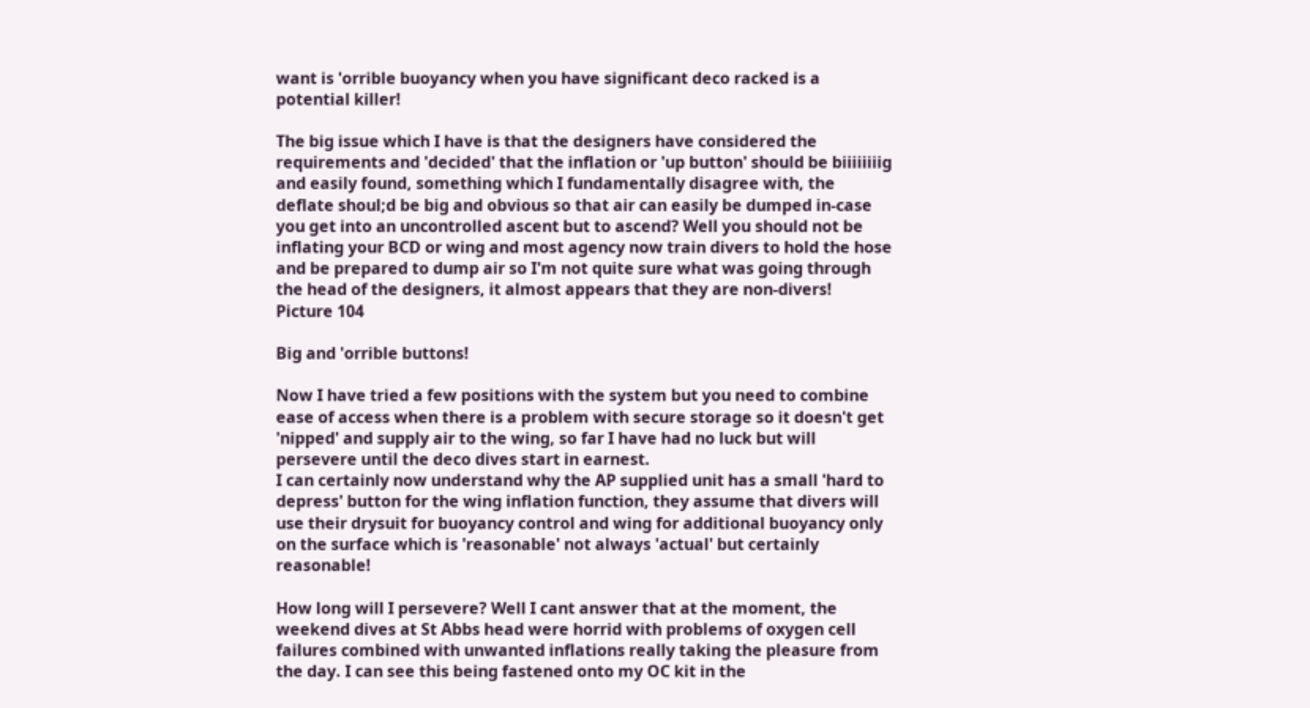want is 'orrible buoyancy when you have significant deco racked is a potential killer!

The big issue which I have is that the designers have considered the requirements and 'decided' that the inflation or 'up button' should be biiiiiiiig and easily found, something which I fundamentally disagree with, the deflate shoul;d be big and obvious so that air can easily be dumped in-case you get into an uncontrolled ascent but to ascend? Well you should not be inflating your BCD or wing and most agency now train divers to hold the hose and be prepared to dump air so I'm not quite sure what was going through the head of the designers, it almost appears that they are non-divers!
Picture 104

Big and 'orrible buttons!

Now I have tried a few positions with the system but you need to combine ease of access when there is a problem with secure storage so it doesn't get 'nipped' and supply air to the wing, so far I have had no luck but will persevere until the deco dives start in earnest.
I can certainly now understand why the AP supplied unit has a small 'hard to depress' button for the wing inflation function, they assume that divers will use their drysuit for buoyancy control and wing for additional buoyancy only on the surface which is 'reasonable' not always 'actual' but certainly reasonable!

How long will I persevere? Well I cant answer that at the moment, the weekend dives at St Abbs head were horrid with problems of oxygen cell failures combined with unwanted inflations really taking the pleasure from the day. I can see this being fastened onto my OC kit in the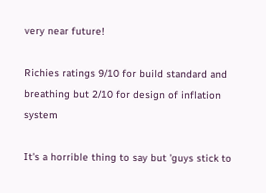very near future!

Richies ratings 9/10 for build standard and breathing but 2/10 for design of inflation system

It's a horrible thing to say but 'guys stick to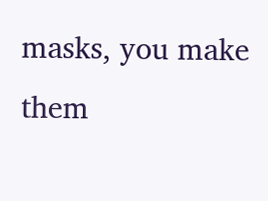masks, you make them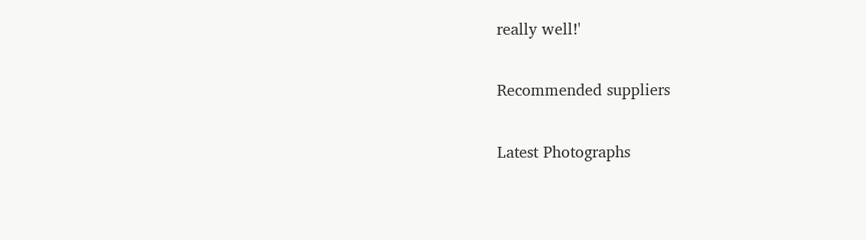really well!'

Recommended suppliers

Latest Photographs